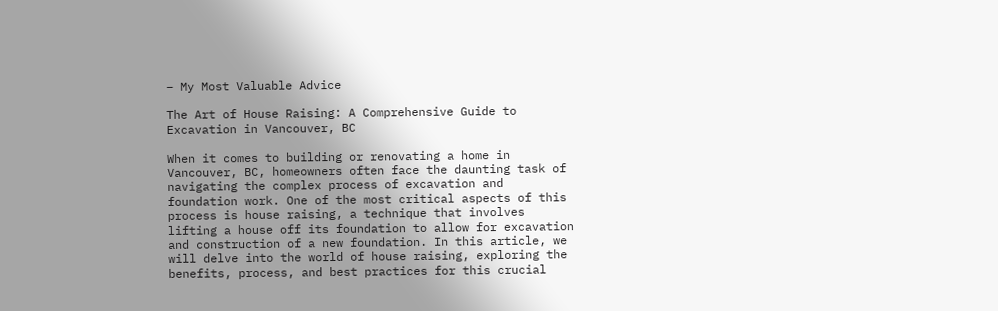– My Most Valuable Advice

The Art of House Raising: A Comprehensive Guide to Excavation in Vancouver, BC

When it comes to building or renovating a home in Vancouver, BC, homeowners often face the daunting task of navigating the complex process of excavation and foundation work. One of the most critical aspects of this process is house raising, a technique that involves lifting a house off its foundation to allow for excavation and construction of a new foundation. In this article, we will delve into the world of house raising, exploring the benefits, process, and best practices for this crucial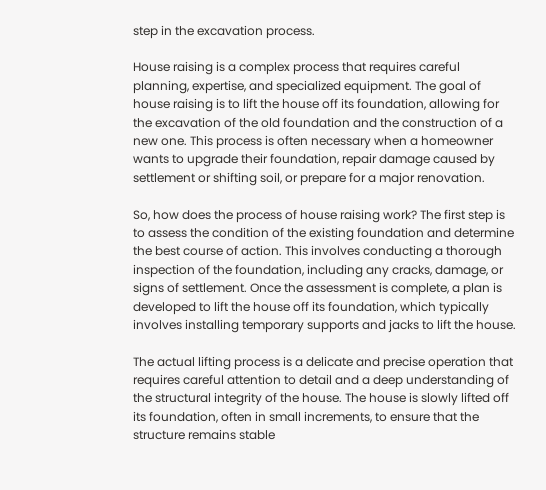step in the excavation process.

House raising is a complex process that requires careful planning, expertise, and specialized equipment. The goal of house raising is to lift the house off its foundation, allowing for the excavation of the old foundation and the construction of a new one. This process is often necessary when a homeowner wants to upgrade their foundation, repair damage caused by settlement or shifting soil, or prepare for a major renovation.

So, how does the process of house raising work? The first step is to assess the condition of the existing foundation and determine the best course of action. This involves conducting a thorough inspection of the foundation, including any cracks, damage, or signs of settlement. Once the assessment is complete, a plan is developed to lift the house off its foundation, which typically involves installing temporary supports and jacks to lift the house.

The actual lifting process is a delicate and precise operation that requires careful attention to detail and a deep understanding of the structural integrity of the house. The house is slowly lifted off its foundation, often in small increments, to ensure that the structure remains stable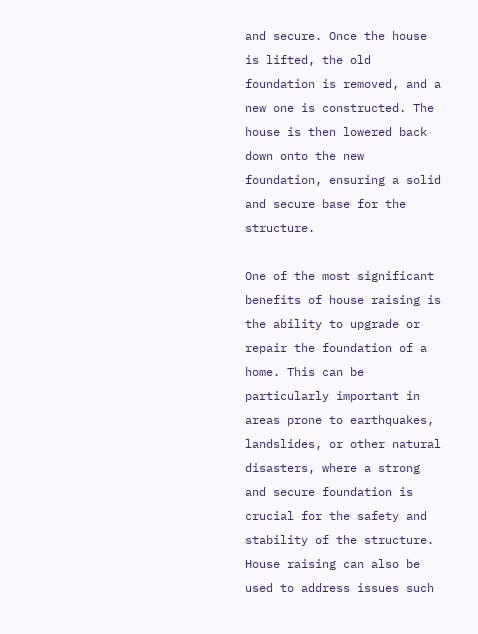and secure. Once the house is lifted, the old foundation is removed, and a new one is constructed. The house is then lowered back down onto the new foundation, ensuring a solid and secure base for the structure.

One of the most significant benefits of house raising is the ability to upgrade or repair the foundation of a home. This can be particularly important in areas prone to earthquakes, landslides, or other natural disasters, where a strong and secure foundation is crucial for the safety and stability of the structure. House raising can also be used to address issues such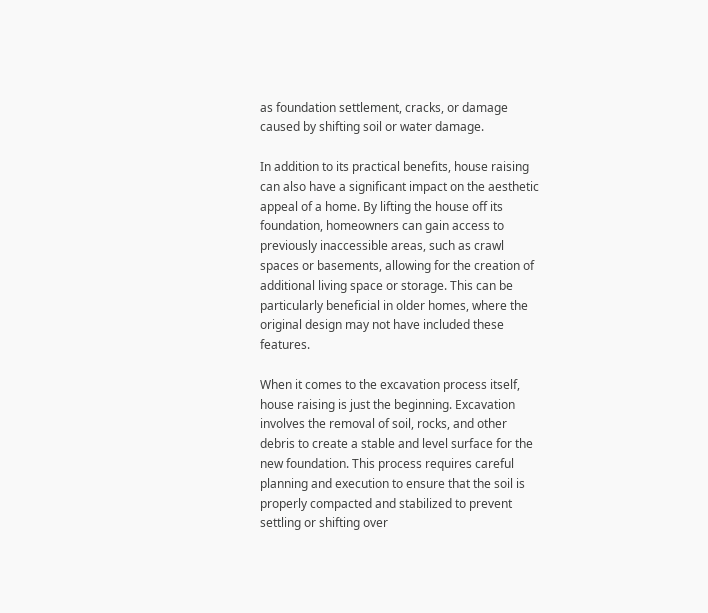as foundation settlement, cracks, or damage caused by shifting soil or water damage.

In addition to its practical benefits, house raising can also have a significant impact on the aesthetic appeal of a home. By lifting the house off its foundation, homeowners can gain access to previously inaccessible areas, such as crawl spaces or basements, allowing for the creation of additional living space or storage. This can be particularly beneficial in older homes, where the original design may not have included these features.

When it comes to the excavation process itself, house raising is just the beginning. Excavation involves the removal of soil, rocks, and other debris to create a stable and level surface for the new foundation. This process requires careful planning and execution to ensure that the soil is properly compacted and stabilized to prevent settling or shifting over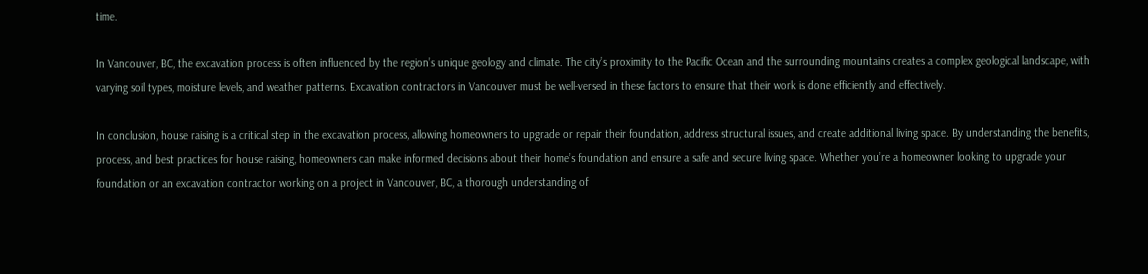time.

In Vancouver, BC, the excavation process is often influenced by the region’s unique geology and climate. The city’s proximity to the Pacific Ocean and the surrounding mountains creates a complex geological landscape, with varying soil types, moisture levels, and weather patterns. Excavation contractors in Vancouver must be well-versed in these factors to ensure that their work is done efficiently and effectively.

In conclusion, house raising is a critical step in the excavation process, allowing homeowners to upgrade or repair their foundation, address structural issues, and create additional living space. By understanding the benefits, process, and best practices for house raising, homeowners can make informed decisions about their home’s foundation and ensure a safe and secure living space. Whether you’re a homeowner looking to upgrade your foundation or an excavation contractor working on a project in Vancouver, BC, a thorough understanding of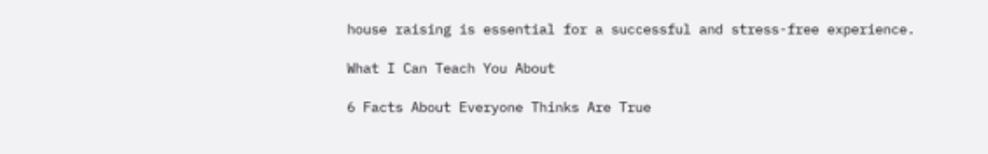house raising is essential for a successful and stress-free experience.

What I Can Teach You About

6 Facts About Everyone Thinks Are True